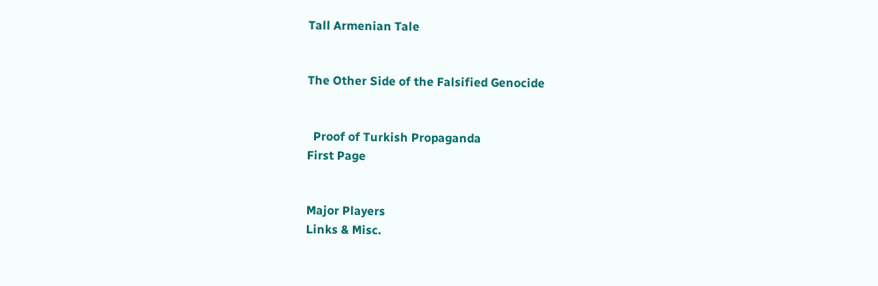Tall Armenian Tale


The Other Side of the Falsified Genocide


  Proof of Turkish Propaganda
First Page


Major Players
Links & Misc.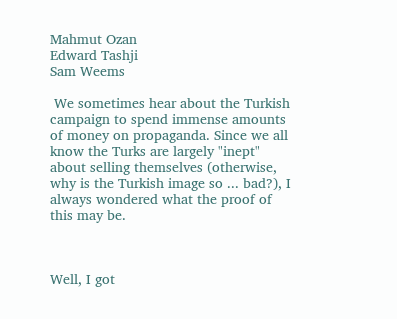Mahmut Ozan
Edward Tashji
Sam Weems

 We sometimes hear about the Turkish campaign to spend immense amounts of money on propaganda. Since we all know the Turks are largely "inept" about selling themselves (otherwise, why is the Turkish image so ... bad?), I always wondered what the proof of this may be.



Well, I got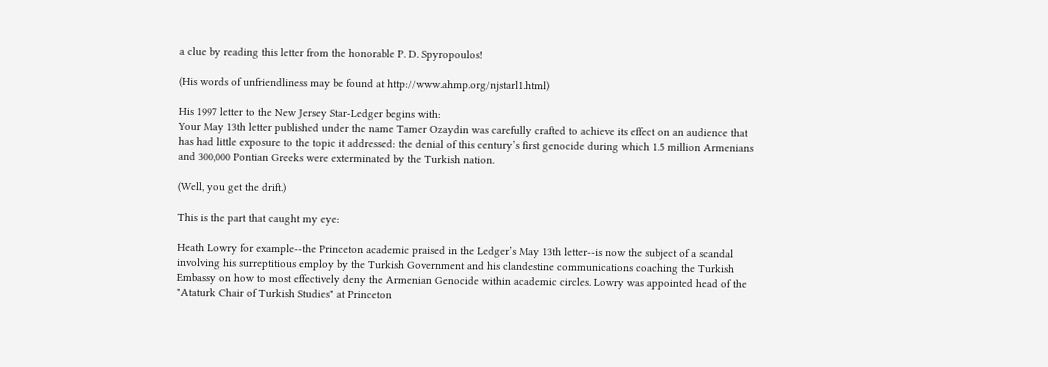a clue by reading this letter from the honorable P. D. Spyropoulos!

(His words of unfriendliness may be found at http://www.ahmp.org/njstarl1.html)

His 1997 letter to the New Jersey Star-Ledger begins with:
Your May 13th letter published under the name Tamer Ozaydin was carefully crafted to achieve its effect on an audience that has had little exposure to the topic it addressed: the denial of this century’s first genocide during which 1.5 million Armenians and 300,000 Pontian Greeks were exterminated by the Turkish nation.

(Well, you get the drift.)

This is the part that caught my eye:

Heath Lowry for example--the Princeton academic praised in the Ledger’s May 13th letter--is now the subject of a scandal involving his surreptitious employ by the Turkish Government and his clandestine communications coaching the Turkish Embassy on how to most effectively deny the Armenian Genocide within academic circles. Lowry was appointed head of the "Ataturk Chair of Turkish Studies" at Princeton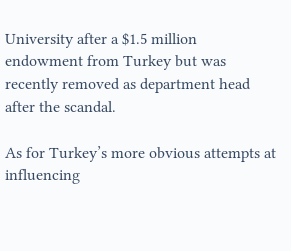University after a $1.5 million endowment from Turkey but was recently removed as department head after the scandal.

As for Turkey’s more obvious attempts at influencing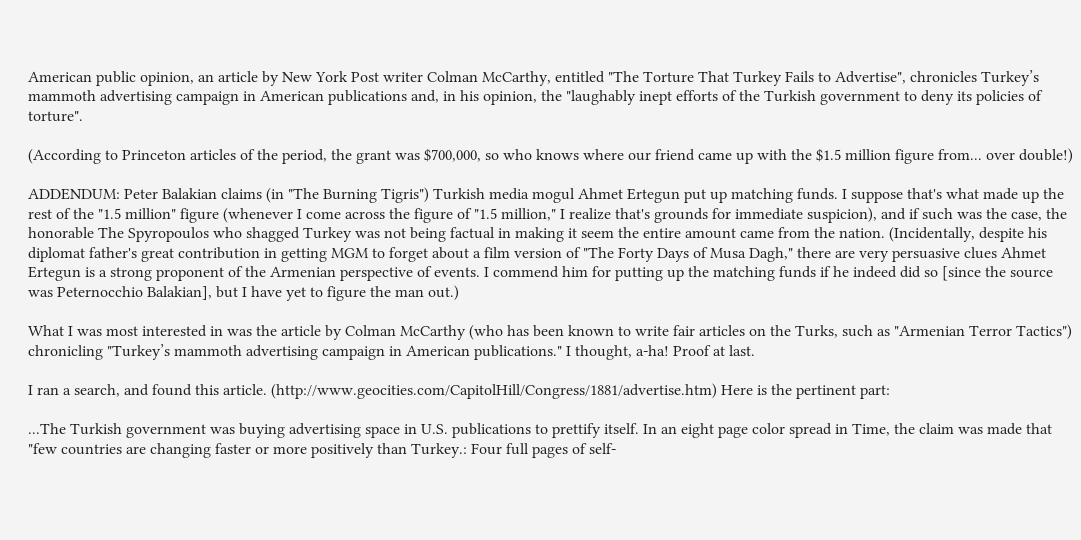American public opinion, an article by New York Post writer Colman McCarthy, entitled "The Torture That Turkey Fails to Advertise", chronicles Turkey’s mammoth advertising campaign in American publications and, in his opinion, the "laughably inept efforts of the Turkish government to deny its policies of torture".

(According to Princeton articles of the period, the grant was $700,000, so who knows where our friend came up with the $1.5 million figure from... over double!)

ADDENDUM: Peter Balakian claims (in "The Burning Tigris") Turkish media mogul Ahmet Ertegun put up matching funds. I suppose that's what made up the rest of the "1.5 million" figure (whenever I come across the figure of "1.5 million," I realize that's grounds for immediate suspicion), and if such was the case, the honorable The Spyropoulos who shagged Turkey was not being factual in making it seem the entire amount came from the nation. (Incidentally, despite his diplomat father's great contribution in getting MGM to forget about a film version of "The Forty Days of Musa Dagh," there are very persuasive clues Ahmet Ertegun is a strong proponent of the Armenian perspective of events. I commend him for putting up the matching funds if he indeed did so [since the source was Peternocchio Balakian], but I have yet to figure the man out.)

What I was most interested in was the article by Colman McCarthy (who has been known to write fair articles on the Turks, such as "Armenian Terror Tactics") chronicling "Turkey’s mammoth advertising campaign in American publications." I thought, a-ha! Proof at last.

I ran a search, and found this article. (http://www.geocities.com/CapitolHill/Congress/1881/advertise.htm) Here is the pertinent part:

...The Turkish government was buying advertising space in U.S. publications to prettify itself. In an eight page color spread in Time, the claim was made that "few countries are changing faster or more positively than Turkey.: Four full pages of self-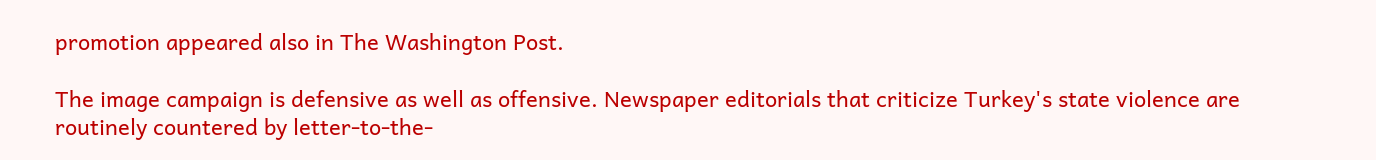promotion appeared also in The Washington Post.

The image campaign is defensive as well as offensive. Newspaper editorials that criticize Turkey's state violence are routinely countered by letter-to-the-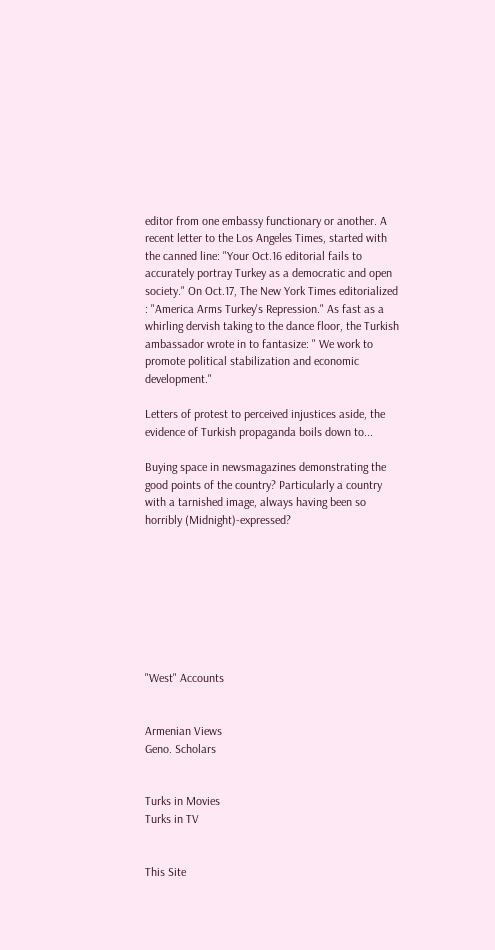editor from one embassy functionary or another. A recent letter to the Los Angeles Times, started with the canned line: "Your Oct.16 editorial fails to accurately portray Turkey as a democratic and open society." On Oct.17, The New York Times editorialized : "America Arms Turkey's Repression." As fast as a whirling dervish taking to the dance floor, the Turkish ambassador wrote in to fantasize: " We work to promote political stabilization and economic development."

Letters of protest to perceived injustices aside, the evidence of Turkish propaganda boils down to...

Buying space in newsmagazines demonstrating the good points of the country? Particularly a country with a tarnished image, always having been so horribly (Midnight)-expressed?








"West" Accounts


Armenian Views
Geno. Scholars


Turks in Movies
Turks in TV


This Site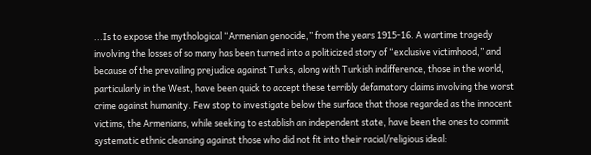...Is to expose the mythological “Armenian genocide,” from the years 1915-16. A wartime tragedy involving the losses of so many has been turned into a politicized story of “exclusive victimhood,” and because of the prevailing prejudice against Turks, along with Turkish indifference, those in the world, particularly in the West, have been quick to accept these terribly defamatory claims involving the worst crime against humanity. Few stop to investigate below the surface that those regarded as the innocent victims, the Armenians, while seeking to establish an independent state, have been the ones to commit systematic ethnic cleansing against those who did not fit into their racial/religious ideal: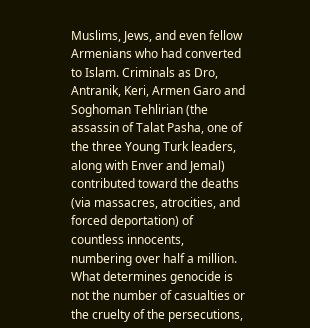Muslims, Jews, and even fellow Armenians who had converted to Islam. Criminals as Dro, Antranik, Keri, Armen Garo and Soghoman Tehlirian (the assassin of Talat Pasha, one of the three Young Turk leaders, along with Enver and Jemal) contributed toward the deaths (via massacres, atrocities, and forced deportation) of countless innocents, numbering over half a million. What determines genocide is not the number of casualties or the cruelty of the persecutions,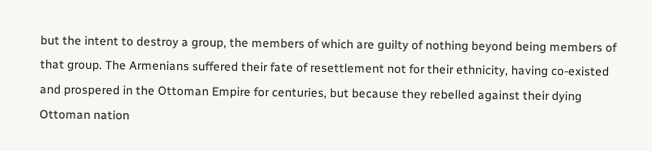but the intent to destroy a group, the members of which are guilty of nothing beyond being members of that group. The Armenians suffered their fate of resettlement not for their ethnicity, having co-existed and prospered in the Ottoman Empire for centuries, but because they rebelled against their dying Ottoman nation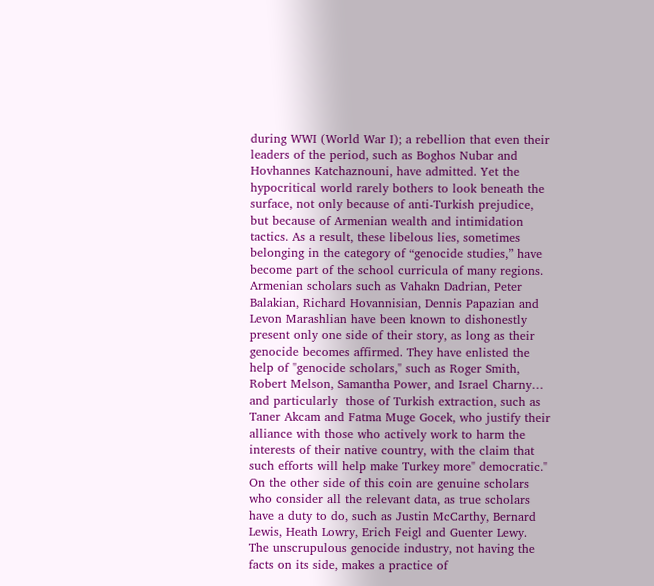during WWI (World War I); a rebellion that even their leaders of the period, such as Boghos Nubar and Hovhannes Katchaznouni, have admitted. Yet the hypocritical world rarely bothers to look beneath the surface, not only because of anti-Turkish prejudice, but because of Armenian wealth and intimidation tactics. As a result, these libelous lies, sometimes belonging in the category of “genocide studies,” have become part of the school curricula of many regions. Armenian scholars such as Vahakn Dadrian, Peter Balakian, Richard Hovannisian, Dennis Papazian and Levon Marashlian have been known to dishonestly present only one side of their story, as long as their genocide becomes affirmed. They have enlisted the help of "genocide scholars," such as Roger Smith, Robert Melson, Samantha Power, and Israel Charny… and particularly  those of Turkish extraction, such as Taner Akcam and Fatma Muge Gocek, who justify their alliance with those who actively work to harm the interests of their native country, with the claim that such efforts will help make Turkey more" democratic." On the other side of this coin are genuine scholars who consider all the relevant data, as true scholars have a duty to do, such as Justin McCarthy, Bernard Lewis, Heath Lowry, Erich Feigl and Guenter Lewy. The unscrupulous genocide industry, not having the facts on its side, makes a practice of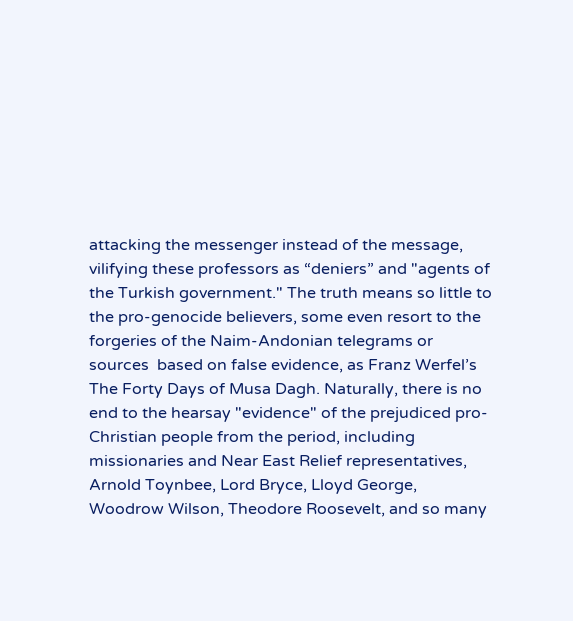attacking the messenger instead of the message, vilifying these professors as “deniers” and "agents of the Turkish government." The truth means so little to the pro-genocide believers, some even resort to the forgeries of the Naim-Andonian telegrams or sources  based on false evidence, as Franz Werfel’s The Forty Days of Musa Dagh. Naturally, there is no end to the hearsay "evidence" of the prejudiced pro-Christian people from the period, including missionaries and Near East Relief representatives, Arnold Toynbee, Lord Bryce, Lloyd George, Woodrow Wilson, Theodore Roosevelt, and so many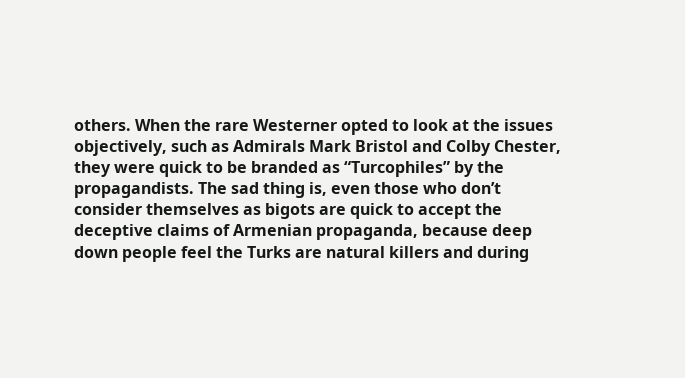others. When the rare Westerner opted to look at the issues objectively, such as Admirals Mark Bristol and Colby Chester, they were quick to be branded as “Turcophiles” by the propagandists. The sad thing is, even those who don’t consider themselves as bigots are quick to accept the deceptive claims of Armenian propaganda, because deep down people feel the Turks are natural killers and during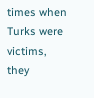times when Turks were victims, they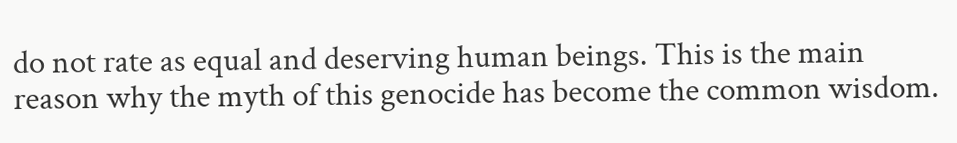do not rate as equal and deserving human beings. This is the main reason why the myth of this genocide has become the common wisdom.